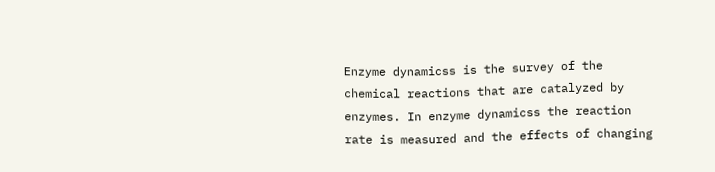Enzyme dynamicss is the survey of the chemical reactions that are catalyzed by enzymes. In enzyme dynamicss the reaction rate is measured and the effects of changing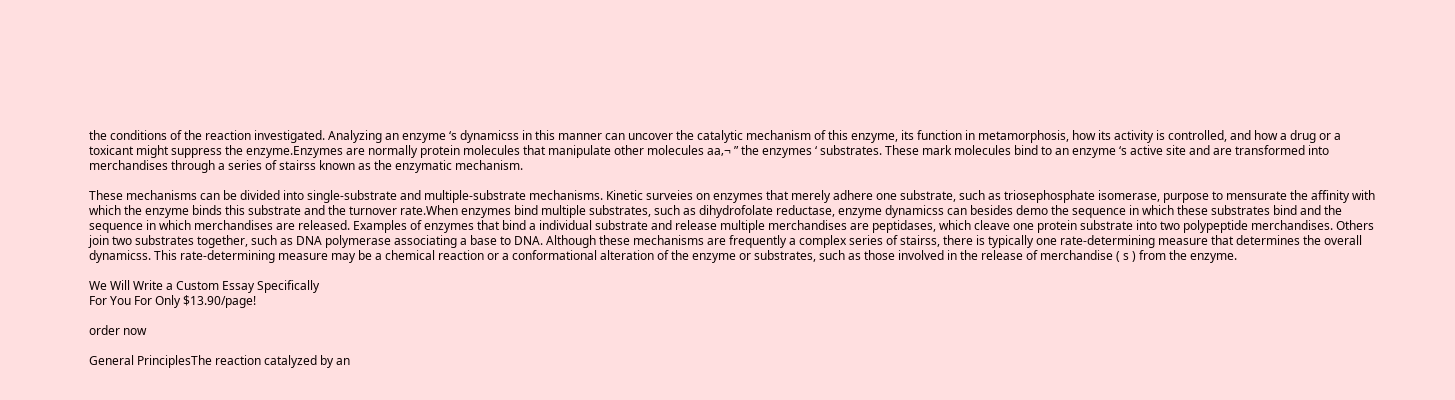the conditions of the reaction investigated. Analyzing an enzyme ‘s dynamicss in this manner can uncover the catalytic mechanism of this enzyme, its function in metamorphosis, how its activity is controlled, and how a drug or a toxicant might suppress the enzyme.Enzymes are normally protein molecules that manipulate other molecules aa‚¬ ” the enzymes ‘ substrates. These mark molecules bind to an enzyme ‘s active site and are transformed into merchandises through a series of stairss known as the enzymatic mechanism.

These mechanisms can be divided into single-substrate and multiple-substrate mechanisms. Kinetic surveies on enzymes that merely adhere one substrate, such as triosephosphate isomerase, purpose to mensurate the affinity with which the enzyme binds this substrate and the turnover rate.When enzymes bind multiple substrates, such as dihydrofolate reductase, enzyme dynamicss can besides demo the sequence in which these substrates bind and the sequence in which merchandises are released. Examples of enzymes that bind a individual substrate and release multiple merchandises are peptidases, which cleave one protein substrate into two polypeptide merchandises. Others join two substrates together, such as DNA polymerase associating a base to DNA. Although these mechanisms are frequently a complex series of stairss, there is typically one rate-determining measure that determines the overall dynamicss. This rate-determining measure may be a chemical reaction or a conformational alteration of the enzyme or substrates, such as those involved in the release of merchandise ( s ) from the enzyme.

We Will Write a Custom Essay Specifically
For You For Only $13.90/page!

order now

General PrinciplesThe reaction catalyzed by an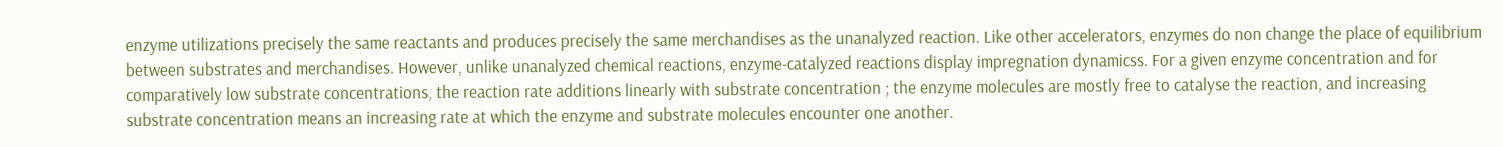enzyme utilizations precisely the same reactants and produces precisely the same merchandises as the unanalyzed reaction. Like other accelerators, enzymes do non change the place of equilibrium between substrates and merchandises. However, unlike unanalyzed chemical reactions, enzyme-catalyzed reactions display impregnation dynamicss. For a given enzyme concentration and for comparatively low substrate concentrations, the reaction rate additions linearly with substrate concentration ; the enzyme molecules are mostly free to catalyse the reaction, and increasing substrate concentration means an increasing rate at which the enzyme and substrate molecules encounter one another.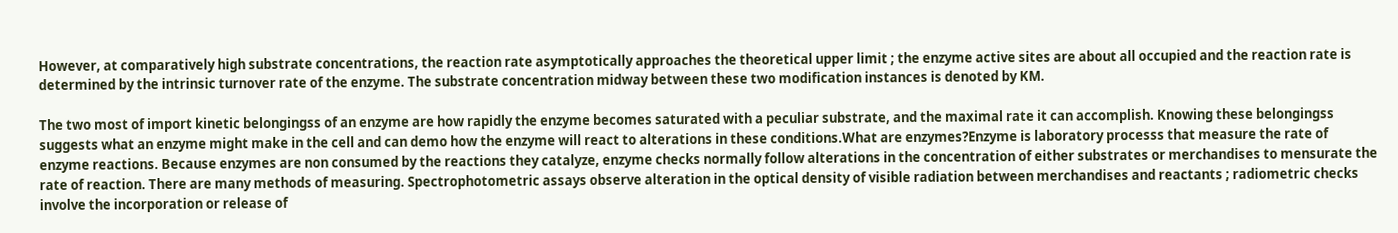However, at comparatively high substrate concentrations, the reaction rate asymptotically approaches the theoretical upper limit ; the enzyme active sites are about all occupied and the reaction rate is determined by the intrinsic turnover rate of the enzyme. The substrate concentration midway between these two modification instances is denoted by KM.

The two most of import kinetic belongingss of an enzyme are how rapidly the enzyme becomes saturated with a peculiar substrate, and the maximal rate it can accomplish. Knowing these belongingss suggests what an enzyme might make in the cell and can demo how the enzyme will react to alterations in these conditions.What are enzymes?Enzyme is laboratory processs that measure the rate of enzyme reactions. Because enzymes are non consumed by the reactions they catalyze, enzyme checks normally follow alterations in the concentration of either substrates or merchandises to mensurate the rate of reaction. There are many methods of measuring. Spectrophotometric assays observe alteration in the optical density of visible radiation between merchandises and reactants ; radiometric checks involve the incorporation or release of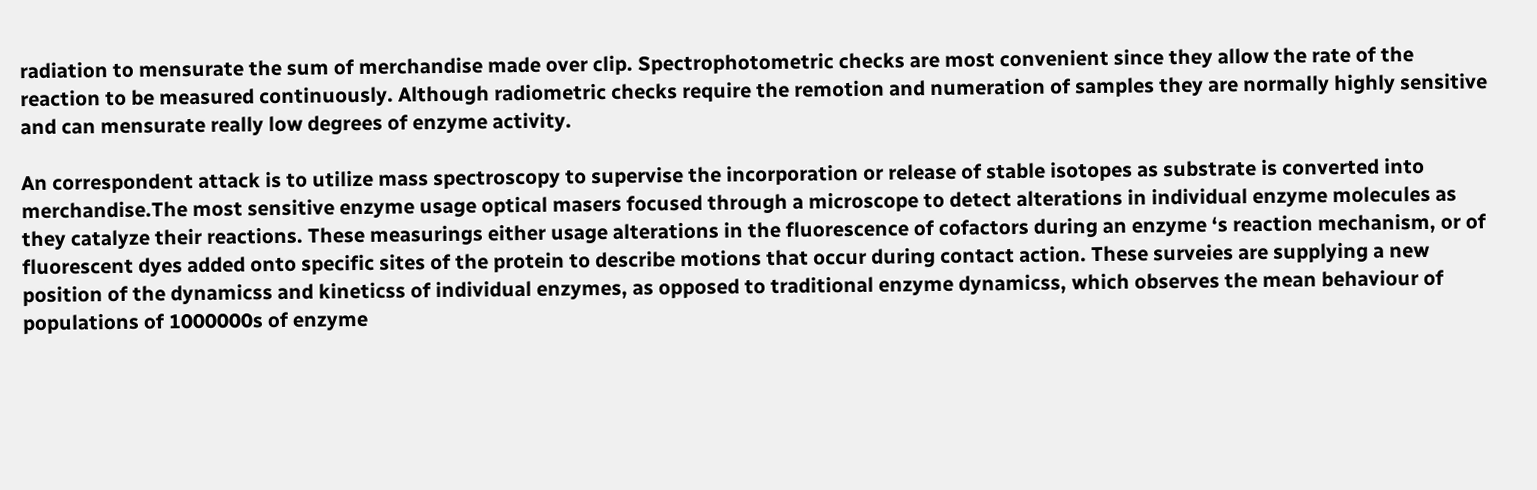radiation to mensurate the sum of merchandise made over clip. Spectrophotometric checks are most convenient since they allow the rate of the reaction to be measured continuously. Although radiometric checks require the remotion and numeration of samples they are normally highly sensitive and can mensurate really low degrees of enzyme activity.

An correspondent attack is to utilize mass spectroscopy to supervise the incorporation or release of stable isotopes as substrate is converted into merchandise.The most sensitive enzyme usage optical masers focused through a microscope to detect alterations in individual enzyme molecules as they catalyze their reactions. These measurings either usage alterations in the fluorescence of cofactors during an enzyme ‘s reaction mechanism, or of fluorescent dyes added onto specific sites of the protein to describe motions that occur during contact action. These surveies are supplying a new position of the dynamicss and kineticss of individual enzymes, as opposed to traditional enzyme dynamicss, which observes the mean behaviour of populations of 1000000s of enzyme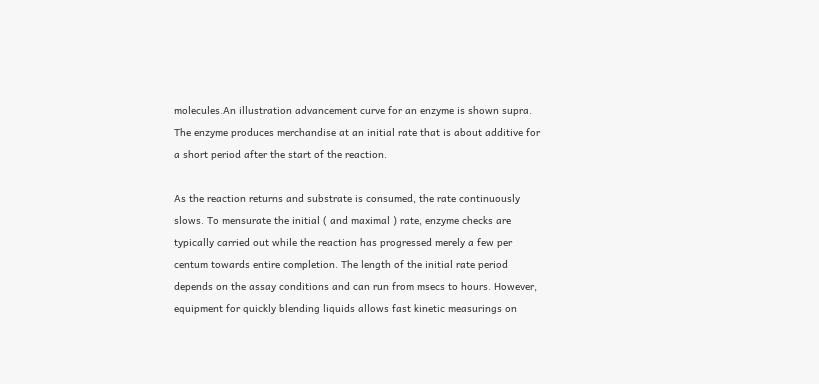molecules.An illustration advancement curve for an enzyme is shown supra. The enzyme produces merchandise at an initial rate that is about additive for a short period after the start of the reaction.

As the reaction returns and substrate is consumed, the rate continuously slows. To mensurate the initial ( and maximal ) rate, enzyme checks are typically carried out while the reaction has progressed merely a few per centum towards entire completion. The length of the initial rate period depends on the assay conditions and can run from msecs to hours. However, equipment for quickly blending liquids allows fast kinetic measurings on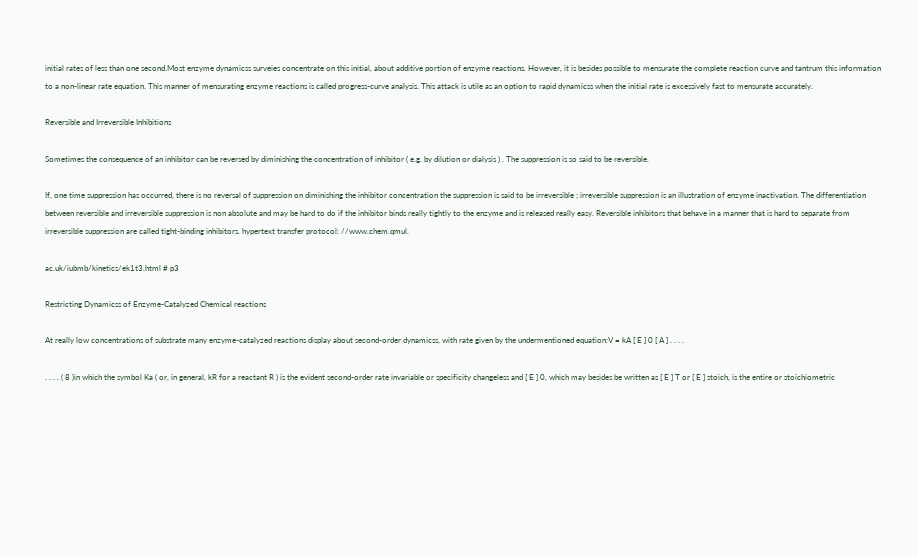initial rates of less than one second.Most enzyme dynamicss surveies concentrate on this initial, about additive portion of enzyme reactions. However, it is besides possible to mensurate the complete reaction curve and tantrum this information to a non-linear rate equation. This manner of mensurating enzyme reactions is called progress-curve analysis. This attack is utile as an option to rapid dynamicss when the initial rate is excessively fast to mensurate accurately.

Reversible and Irreversible Inhibitions

Sometimes the consequence of an inhibitor can be reversed by diminishing the concentration of inhibitor ( e.g. by dilution or dialysis ) . The suppression is so said to be reversible.

If, one time suppression has occurred, there is no reversal of suppression on diminishing the inhibitor concentration the suppression is said to be irreversible ; irreversible suppression is an illustration of enzyme inactivation. The differentiation between reversible and irreversible suppression is non absolute and may be hard to do if the inhibitor binds really tightly to the enzyme and is released really easy. Reversible inhibitors that behave in a manner that is hard to separate from irreversible suppression are called tight-binding inhibitors. hypertext transfer protocol: //www.chem.qmul.

ac.uk/iubmb/kinetics/ek1t3.html # p3

Restricting Dynamicss of Enzyme-Catalyzed Chemical reactions

At really low concentrations of substrate many enzyme-catalyzed reactions display about second-order dynamicss, with rate given by the undermentioned equation:V = kA [ E ] 0 [ A ] . . . .

. . . . ( 8 )in which the symbol Ka ( or, in general, kR for a reactant R ) is the evident second-order rate invariable or specificity changeless and [ E ] 0, which may besides be written as [ E ] T or [ E ] stoich, is the entire or stoichiometric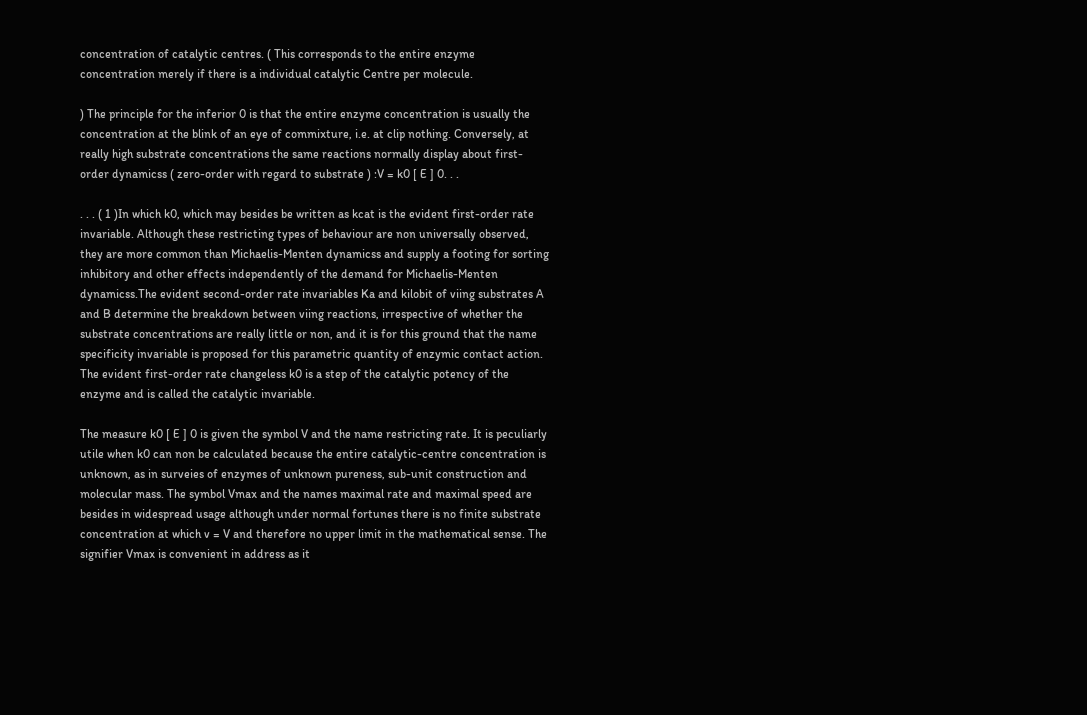concentration of catalytic centres. ( This corresponds to the entire enzyme concentration merely if there is a individual catalytic Centre per molecule.

) The principle for the inferior 0 is that the entire enzyme concentration is usually the concentration at the blink of an eye of commixture, i.e. at clip nothing. Conversely, at really high substrate concentrations the same reactions normally display about first-order dynamicss ( zero-order with regard to substrate ) :V = k0 [ E ] 0. . .

. . . ( 1 )In which k0, which may besides be written as kcat is the evident first-order rate invariable. Although these restricting types of behaviour are non universally observed, they are more common than Michaelis-Menten dynamicss and supply a footing for sorting inhibitory and other effects independently of the demand for Michaelis-Menten dynamicss.The evident second-order rate invariables Ka and kilobit of viing substrates A and B determine the breakdown between viing reactions, irrespective of whether the substrate concentrations are really little or non, and it is for this ground that the name specificity invariable is proposed for this parametric quantity of enzymic contact action. The evident first-order rate changeless k0 is a step of the catalytic potency of the enzyme and is called the catalytic invariable.

The measure k0 [ E ] 0 is given the symbol V and the name restricting rate. It is peculiarly utile when k0 can non be calculated because the entire catalytic-centre concentration is unknown, as in surveies of enzymes of unknown pureness, sub-unit construction and molecular mass. The symbol Vmax and the names maximal rate and maximal speed are besides in widespread usage although under normal fortunes there is no finite substrate concentration at which v = V and therefore no upper limit in the mathematical sense. The signifier Vmax is convenient in address as it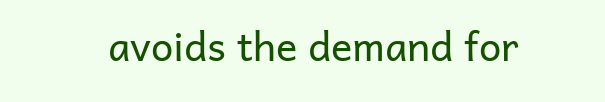avoids the demand for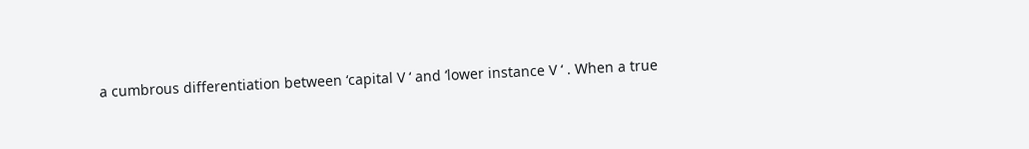a cumbrous differentiation between ‘capital V ‘ and ‘lower instance V ‘ . When a true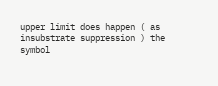upper limit does happen ( as insubstrate suppression ) the symbol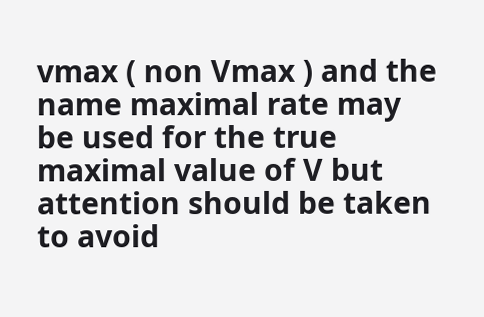vmax ( non Vmax ) and the name maximal rate may be used for the true maximal value of V but attention should be taken to avoid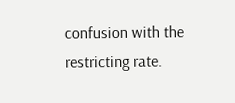confusion with the restricting rate.